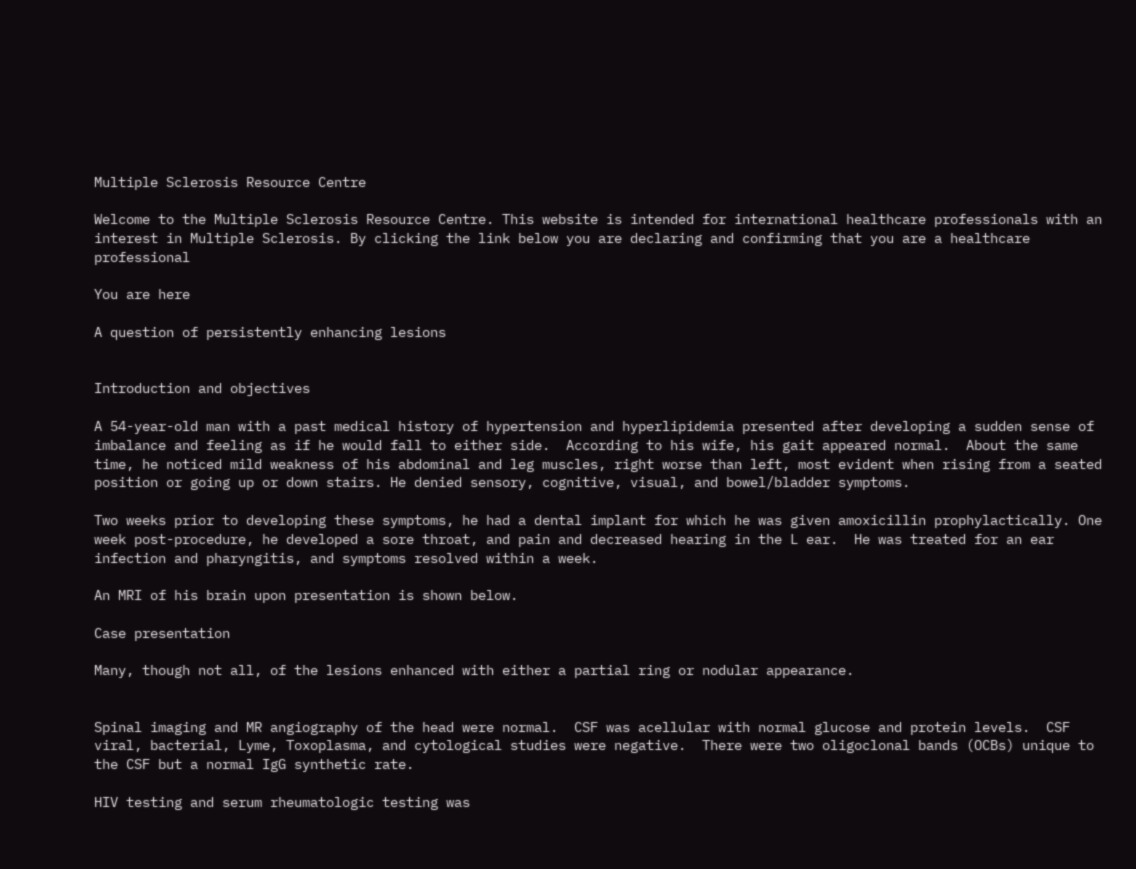Multiple Sclerosis Resource Centre

Welcome to the Multiple Sclerosis Resource Centre. This website is intended for international healthcare professionals with an interest in Multiple Sclerosis. By clicking the link below you are declaring and confirming that you are a healthcare professional

You are here

A question of persistently enhancing lesions


Introduction and objectives

A 54-year-old man with a past medical history of hypertension and hyperlipidemia presented after developing a sudden sense of imbalance and feeling as if he would fall to either side.  According to his wife, his gait appeared normal.  About the same time, he noticed mild weakness of his abdominal and leg muscles, right worse than left, most evident when rising from a seated position or going up or down stairs. He denied sensory, cognitive, visual, and bowel/bladder symptoms.

Two weeks prior to developing these symptoms, he had a dental implant for which he was given amoxicillin prophylactically. One week post-procedure, he developed a sore throat, and pain and decreased hearing in the L ear.  He was treated for an ear infection and pharyngitis, and symptoms resolved within a week.

An MRI of his brain upon presentation is shown below.

Case presentation

Many, though not all, of the lesions enhanced with either a partial ring or nodular appearance.


Spinal imaging and MR angiography of the head were normal.  CSF was acellular with normal glucose and protein levels.  CSF viral, bacterial, Lyme, Toxoplasma, and cytological studies were negative.  There were two oligoclonal bands (OCBs) unique to the CSF but a normal IgG synthetic rate.

HIV testing and serum rheumatologic testing was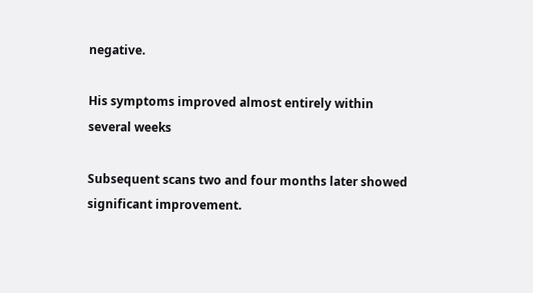negative.

His symptoms improved almost entirely within several weeks

Subsequent scans two and four months later showed significant improvement.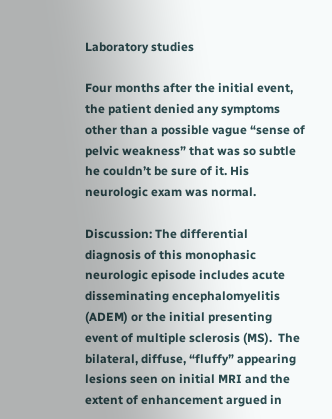Laboratory studies

Four months after the initial event, the patient denied any symptoms other than a possible vague “sense of pelvic weakness” that was so subtle he couldn’t be sure of it. His neurologic exam was normal.

Discussion: The differential diagnosis of this monophasic neurologic episode includes acute disseminating encephalomyelitis (ADEM) or the initial presenting event of multiple sclerosis (MS).  The bilateral, diffuse, “fluffy” appearing lesions seen on initial MRI and the extent of enhancement argued in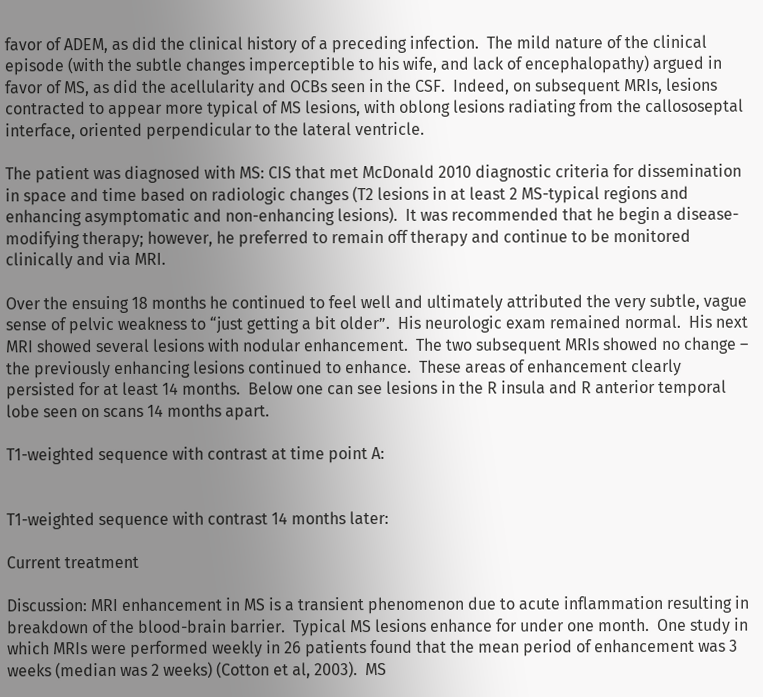favor of ADEM, as did the clinical history of a preceding infection.  The mild nature of the clinical episode (with the subtle changes imperceptible to his wife, and lack of encephalopathy) argued in favor of MS, as did the acellularity and OCBs seen in the CSF.  Indeed, on subsequent MRIs, lesions contracted to appear more typical of MS lesions, with oblong lesions radiating from the callososeptal interface, oriented perpendicular to the lateral ventricle.

The patient was diagnosed with MS: CIS that met McDonald 2010 diagnostic criteria for dissemination in space and time based on radiologic changes (T2 lesions in at least 2 MS-typical regions and enhancing asymptomatic and non-enhancing lesions).  It was recommended that he begin a disease-modifying therapy; however, he preferred to remain off therapy and continue to be monitored clinically and via MRI.

Over the ensuing 18 months he continued to feel well and ultimately attributed the very subtle, vague sense of pelvic weakness to “just getting a bit older”.  His neurologic exam remained normal.  His next MRI showed several lesions with nodular enhancement.  The two subsequent MRIs showed no change – the previously enhancing lesions continued to enhance.  These areas of enhancement clearly persisted for at least 14 months.  Below one can see lesions in the R insula and R anterior temporal lobe seen on scans 14 months apart.

T1-weighted sequence with contrast at time point A:


T1-weighted sequence with contrast 14 months later:

Current treatment

Discussion: MRI enhancement in MS is a transient phenomenon due to acute inflammation resulting in breakdown of the blood-brain barrier.  Typical MS lesions enhance for under one month.  One study in which MRIs were performed weekly in 26 patients found that the mean period of enhancement was 3 weeks (median was 2 weeks) (Cotton et al, 2003).  MS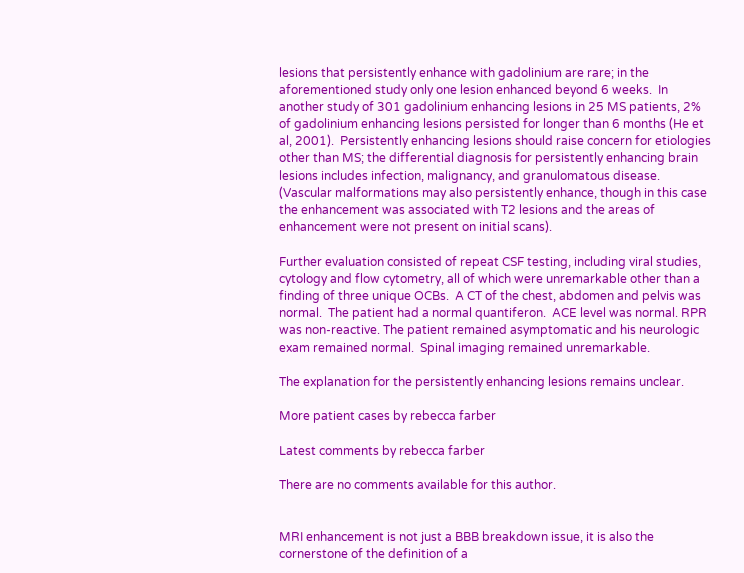lesions that persistently enhance with gadolinium are rare; in the aforementioned study only one lesion enhanced beyond 6 weeks.  In another study of 301 gadolinium enhancing lesions in 25 MS patients, 2% of gadolinium enhancing lesions persisted for longer than 6 months (He et al, 2001).  Persistently enhancing lesions should raise concern for etiologies other than MS; the differential diagnosis for persistently enhancing brain lesions includes infection, malignancy, and granulomatous disease.  (Vascular malformations may also persistently enhance, though in this case the enhancement was associated with T2 lesions and the areas of enhancement were not present on initial scans).

Further evaluation consisted of repeat CSF testing, including viral studies, cytology and flow cytometry, all of which were unremarkable other than a finding of three unique OCBs.  A CT of the chest, abdomen and pelvis was normal.  The patient had a normal quantiferon.  ACE level was normal. RPR was non-reactive. The patient remained asymptomatic and his neurologic exam remained normal.  Spinal imaging remained unremarkable.

The explanation for the persistently enhancing lesions remains unclear.

More patient cases by rebecca farber

Latest comments by rebecca farber

There are no comments available for this author.


MRI enhancement is not just a BBB breakdown issue, it is also the cornerstone of the definition of a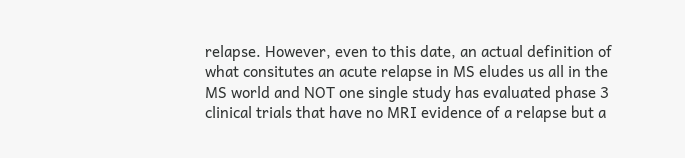relapse. However, even to this date, an actual definition of what consitutes an acute relapse in MS eludes us all in the MS world and NOT one single study has evaluated phase 3 clinical trials that have no MRI evidence of a relapse but a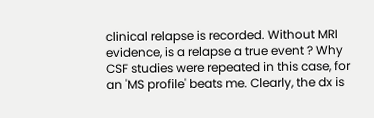clinical relapse is recorded. Without MRI evidence, is a relapse a true event ? Why CSF studies were repeated in this case, for an 'MS profile' beats me. Clearly, the dx is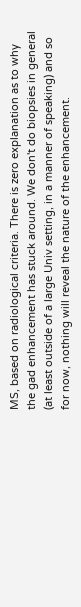MS, based on radiological criteria. There is zero explanation as to why the gad enhancement has stuck around. We don't do biopsies in general (at least outside of a large Univ setting, in a manner of speaking) and so for now, nothing will reveal the nature of the enhancement.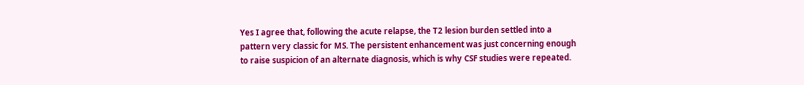Yes I agree that, following the acute relapse, the T2 lesion burden settled into a pattern very classic for MS. The persistent enhancement was just concerning enough to raise suspicion of an alternate diagnosis, which is why CSF studies were repeated.